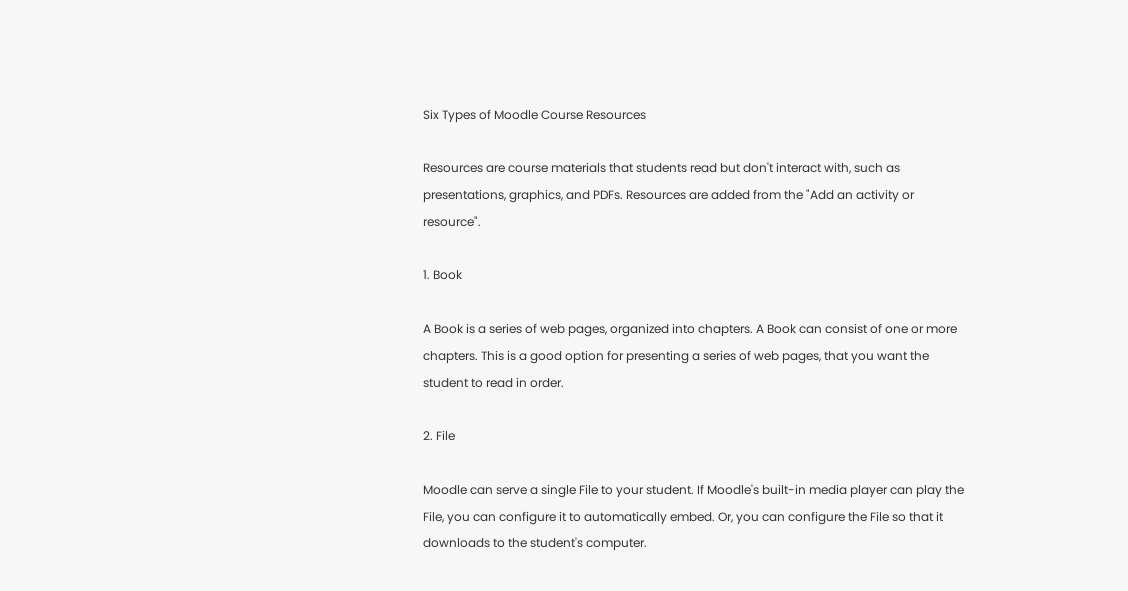Six Types of Moodle Course Resources

Resources are course materials that students read but don't interact with, such as presentations, graphics, and PDFs. Resources are added from the "Add an activity or resource".

1. Book

A Book is a series of web pages, organized into chapters. A Book can consist of one or more chapters. This is a good option for presenting a series of web pages, that you want the student to read in order.

2. File

Moodle can serve a single File to your student. If Moodle's built-in media player can play the File, you can configure it to automatically embed. Or, you can configure the File so that it downloads to the student's computer.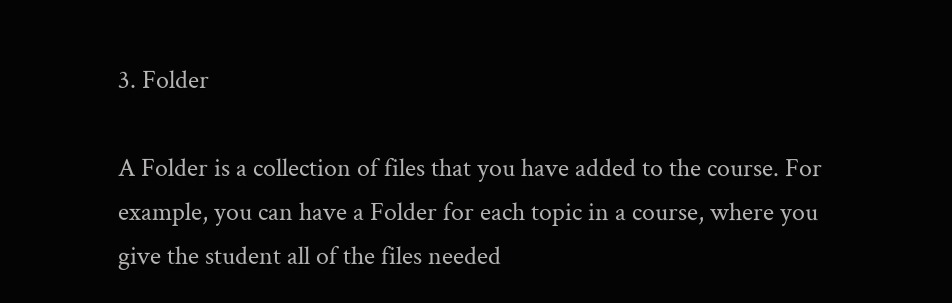3. Folder

A Folder is a collection of files that you have added to the course. For example, you can have a Folder for each topic in a course, where you give the student all of the files needed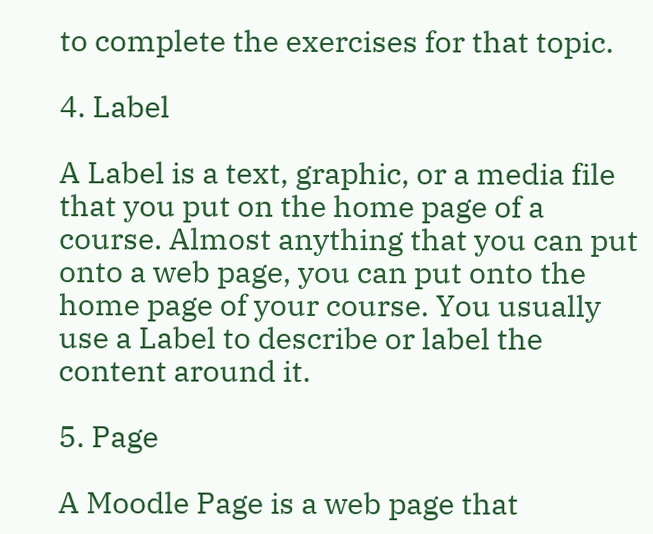to complete the exercises for that topic.

4. Label

A Label is a text, graphic, or a media file that you put on the home page of a course. Almost anything that you can put onto a web page, you can put onto the home page of your course. You usually use a Label to describe or label the content around it.

5. Page

A Moodle Page is a web page that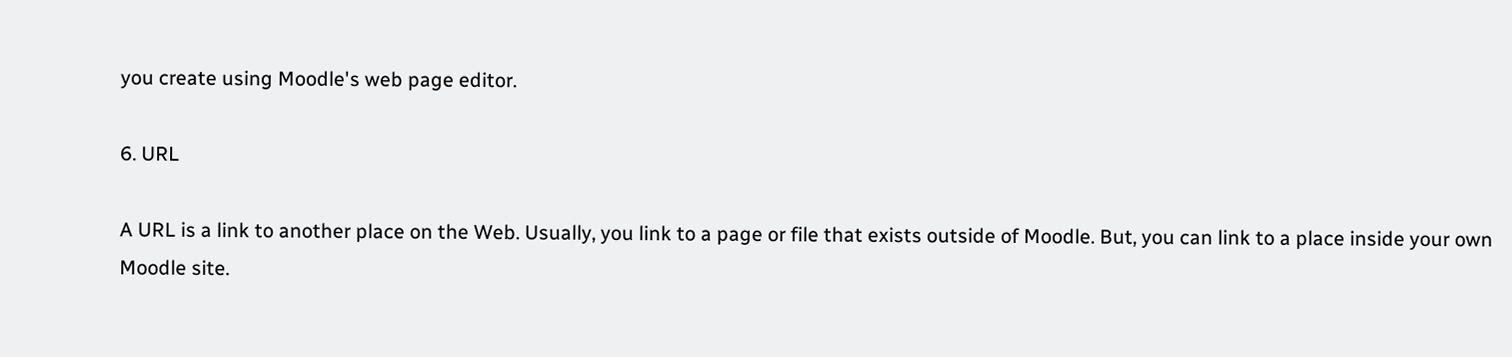you create using Moodle's web page editor.

6. URL

A URL is a link to another place on the Web. Usually, you link to a page or file that exists outside of Moodle. But, you can link to a place inside your own Moodle site.